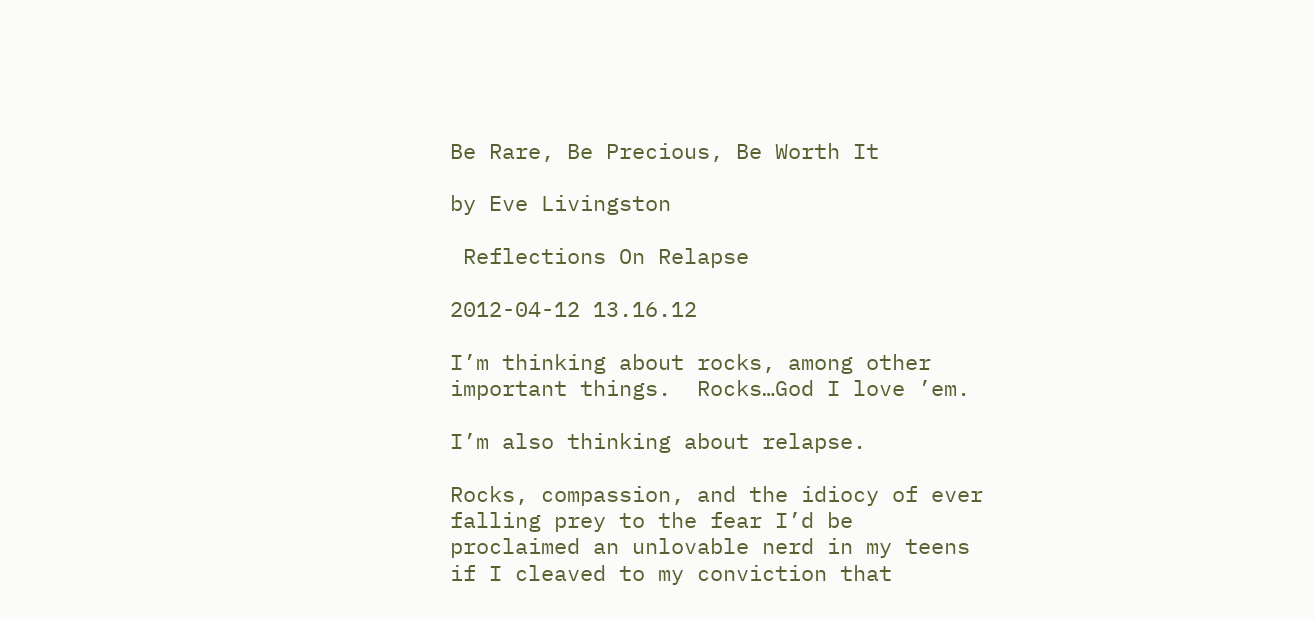Be Rare, Be Precious, Be Worth It

by Eve Livingston

 Reflections On Relapse

2012-04-12 13.16.12

I’m thinking about rocks, among other important things.  Rocks…God I love ’em.

I’m also thinking about relapse.

Rocks, compassion, and the idiocy of ever falling prey to the fear I’d be proclaimed an unlovable nerd in my teens if I cleaved to my conviction that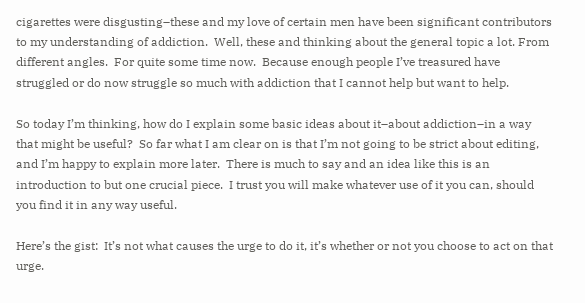cigarettes were disgusting–these and my love of certain men have been significant contributors to my understanding of addiction.  Well, these and thinking about the general topic a lot. From different angles.  For quite some time now.  Because enough people I’ve treasured have struggled or do now struggle so much with addiction that I cannot help but want to help.

So today I’m thinking, how do I explain some basic ideas about it–about addiction–in a way that might be useful?  So far what I am clear on is that I’m not going to be strict about editing, and I’m happy to explain more later.  There is much to say and an idea like this is an introduction to but one crucial piece.  I trust you will make whatever use of it you can, should you find it in any way useful.

Here’s the gist:  It’s not what causes the urge to do it, it’s whether or not you choose to act on that urge.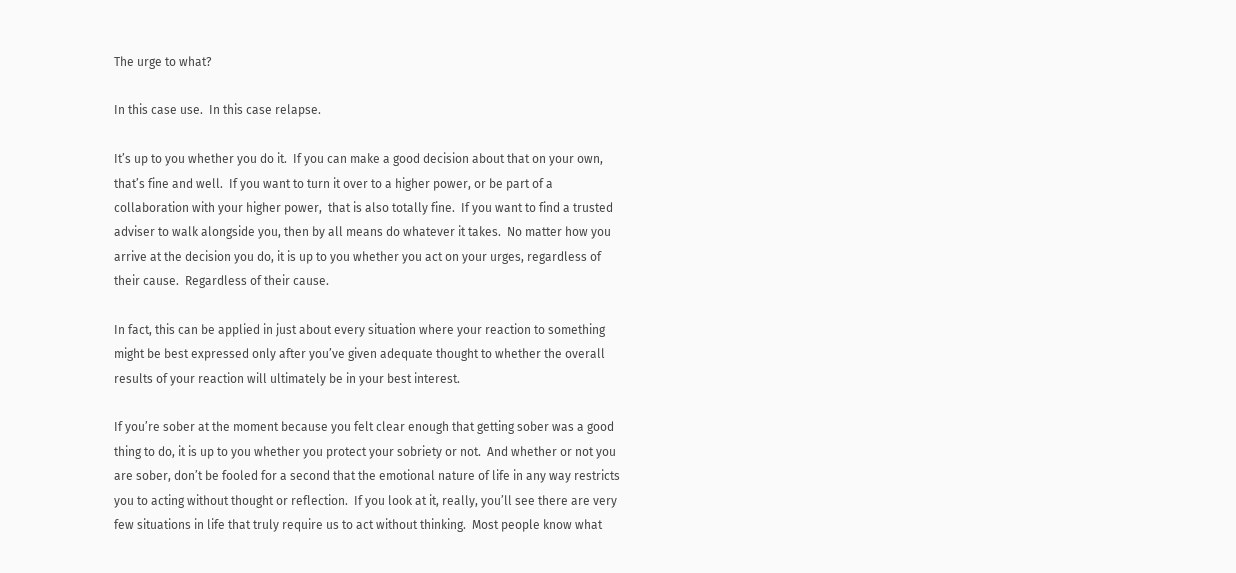The urge to what?

In this case use.  In this case relapse.

It’s up to you whether you do it.  If you can make a good decision about that on your own, that’s fine and well.  If you want to turn it over to a higher power, or be part of a collaboration with your higher power,  that is also totally fine.  If you want to find a trusted adviser to walk alongside you, then by all means do whatever it takes.  No matter how you arrive at the decision you do, it is up to you whether you act on your urges, regardless of their cause.  Regardless of their cause.

In fact, this can be applied in just about every situation where your reaction to something might be best expressed only after you’ve given adequate thought to whether the overall results of your reaction will ultimately be in your best interest.

If you’re sober at the moment because you felt clear enough that getting sober was a good thing to do, it is up to you whether you protect your sobriety or not.  And whether or not you are sober, don’t be fooled for a second that the emotional nature of life in any way restricts you to acting without thought or reflection.  If you look at it, really, you’ll see there are very few situations in life that truly require us to act without thinking.  Most people know what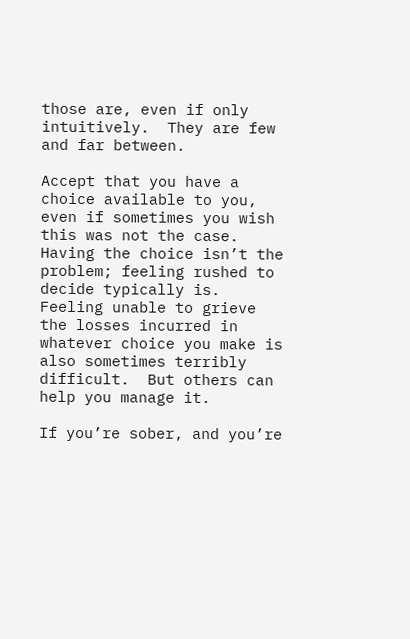those are, even if only intuitively.  They are few and far between.

Accept that you have a choice available to you, even if sometimes you wish this was not the case.  Having the choice isn’t the problem; feeling rushed to decide typically is.  Feeling unable to grieve the losses incurred in whatever choice you make is also sometimes terribly difficult.  But others can help you manage it.

If you’re sober, and you’re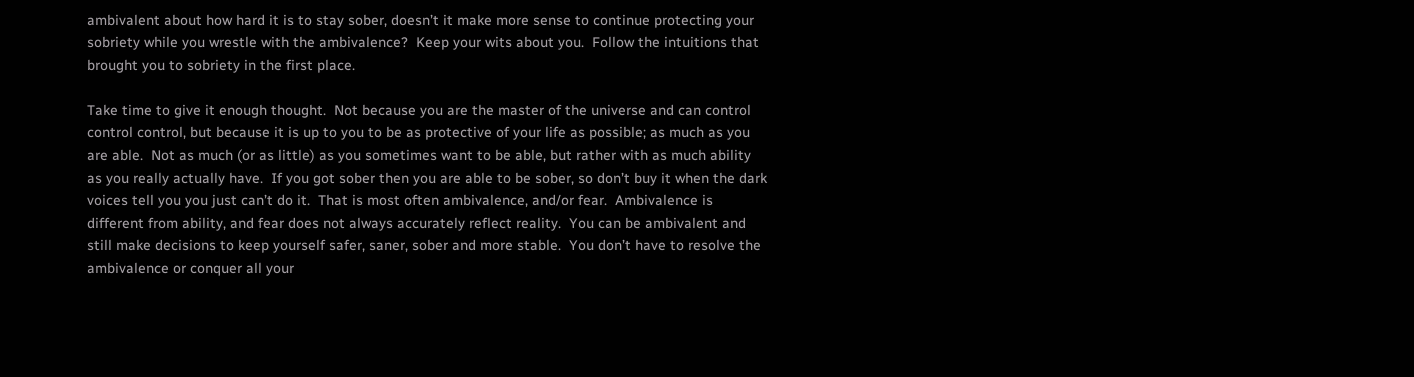ambivalent about how hard it is to stay sober, doesn’t it make more sense to continue protecting your sobriety while you wrestle with the ambivalence?  Keep your wits about you.  Follow the intuitions that brought you to sobriety in the first place.

Take time to give it enough thought.  Not because you are the master of the universe and can control control control, but because it is up to you to be as protective of your life as possible; as much as you are able.  Not as much (or as little) as you sometimes want to be able, but rather with as much ability as you really actually have.  If you got sober then you are able to be sober, so don’t buy it when the dark voices tell you you just can’t do it.  That is most often ambivalence, and/or fear.  Ambivalence is different from ability, and fear does not always accurately reflect reality.  You can be ambivalent and still make decisions to keep yourself safer, saner, sober and more stable.  You don’t have to resolve the ambivalence or conquer all your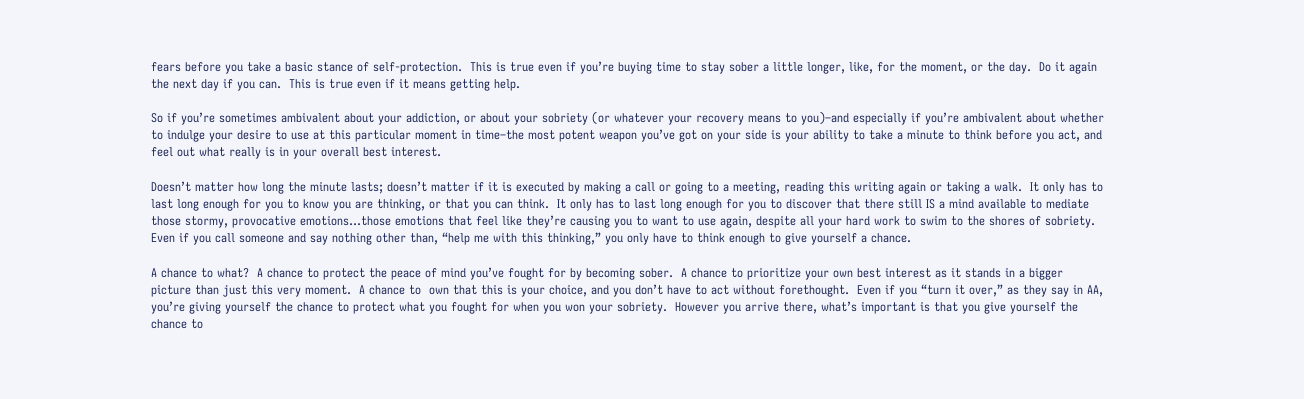fears before you take a basic stance of self-protection.  This is true even if you’re buying time to stay sober a little longer, like, for the moment, or the day.  Do it again the next day if you can.  This is true even if it means getting help.

So if you’re sometimes ambivalent about your addiction, or about your sobriety (or whatever your recovery means to you)–and especially if you’re ambivalent about whether to indulge your desire to use at this particular moment in time–the most potent weapon you’ve got on your side is your ability to take a minute to think before you act, and feel out what really is in your overall best interest.

Doesn’t matter how long the minute lasts; doesn’t matter if it is executed by making a call or going to a meeting, reading this writing again or taking a walk.  It only has to last long enough for you to know you are thinking, or that you can think.  It only has to last long enough for you to discover that there still IS a mind available to mediate those stormy, provocative emotions…those emotions that feel like they’re causing you to want to use again, despite all your hard work to swim to the shores of sobriety.  Even if you call someone and say nothing other than, “help me with this thinking,” you only have to think enough to give yourself a chance.

A chance to what?  A chance to protect the peace of mind you’ve fought for by becoming sober.  A chance to prioritize your own best interest as it stands in a bigger picture than just this very moment.  A chance to  own that this is your choice, and you don’t have to act without forethought.  Even if you “turn it over,” as they say in AA, you’re giving yourself the chance to protect what you fought for when you won your sobriety.  However you arrive there, what’s important is that you give yourself the chance to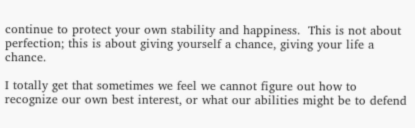continue to protect your own stability and happiness.  This is not about perfection; this is about giving yourself a chance, giving your life a chance.

I totally get that sometimes we feel we cannot figure out how to recognize our own best interest, or what our abilities might be to defend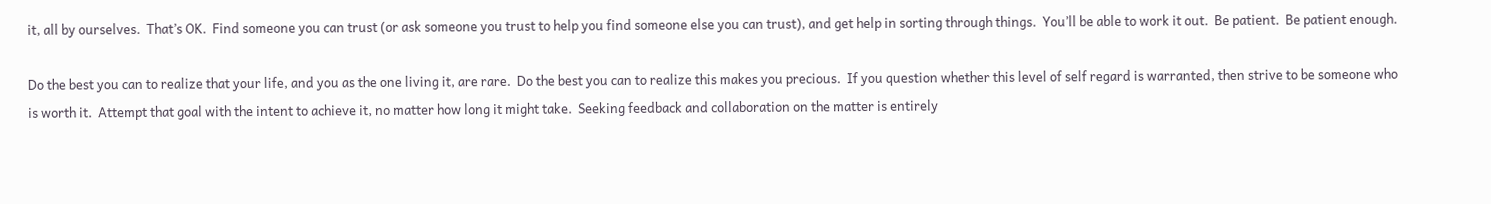it, all by ourselves.  That’s OK.  Find someone you can trust (or ask someone you trust to help you find someone else you can trust), and get help in sorting through things.  You’ll be able to work it out.  Be patient.  Be patient enough.

Do the best you can to realize that your life, and you as the one living it, are rare.  Do the best you can to realize this makes you precious.  If you question whether this level of self regard is warranted, then strive to be someone who is worth it.  Attempt that goal with the intent to achieve it, no matter how long it might take.  Seeking feedback and collaboration on the matter is entirely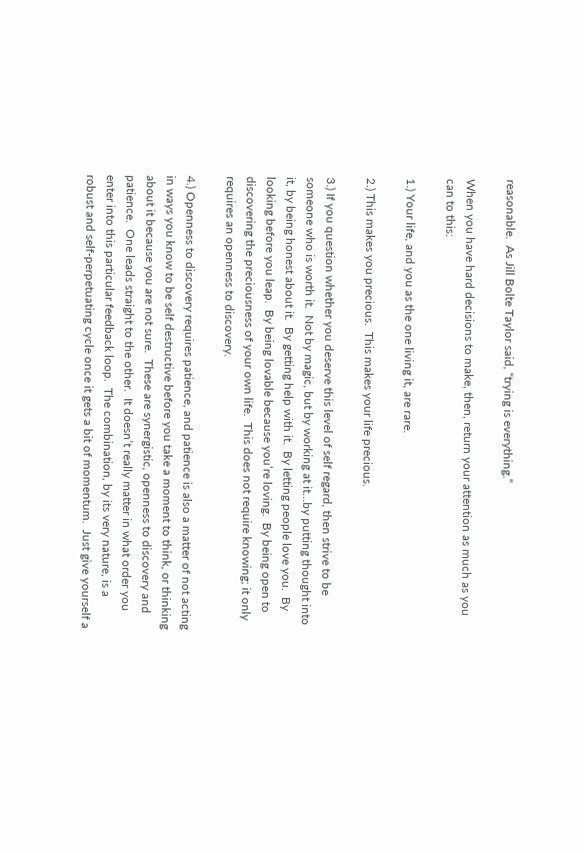reasonable.  As Jill Bolte Taylor said, “trying is everything.”

When you have hard decisions to make, then, return your attention as much as you can to this:

1.) Your life, and you as the one living it, are rare.

2.) This makes you precious.  This makes your life precious.

3.) If you question whether you deserve this level of self regard, then strive to be someone who is worth it.  Not by magic, but by working at it…by putting thought into it, by being honest about it.  By getting help with it.  By letting people love you.  By looking before you leap.  By being lovable because you’re loving.  By being open to discovering the preciousness of your own life.  This does not require knowing; it only requires an openness to discovery.

4.) Openness to discovery requires patience, and patience is also a matter of not acting in ways you know to be self destructive before you take a moment to think, or thinking about it because you are not sure.  These are synergistic, openness to discovery and patience.  One leads straight to the other.  It doesn’t really matter in what order you enter into this particular feedback loop.  The combination, by its very nature, is a robust and self-perpetuating cycle once it gets a bit of momentum.  Just give yourself a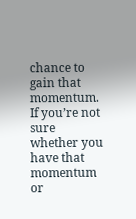chance to gain that momentum.  If you’re not sure whether you have that momentum or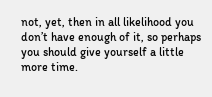not, yet, then in all likelihood you don’t have enough of it, so perhaps you should give yourself a little more time.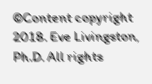©Content copyright 2018. Eve Livingston, Ph.D. All rights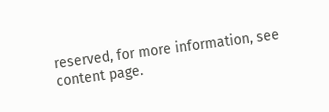reserved, for more information, see content page.